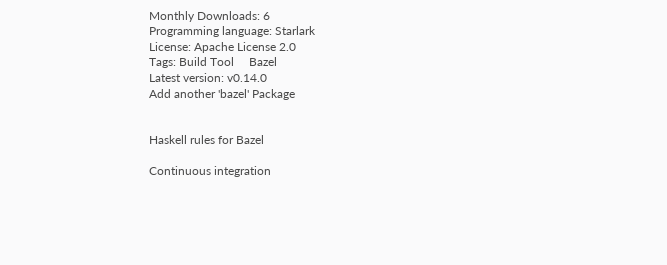Monthly Downloads: 6
Programming language: Starlark
License: Apache License 2.0
Tags: Build Tool     Bazel
Latest version: v0.14.0
Add another 'bazel' Package


Haskell rules for Bazel

Continuous integration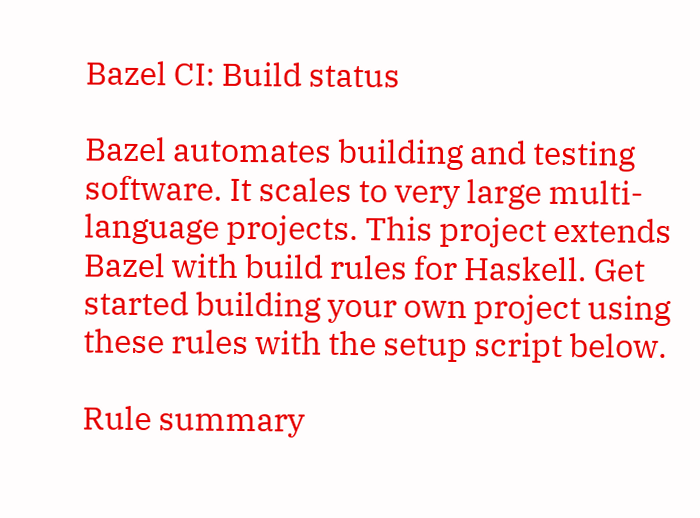Bazel CI: Build status

Bazel automates building and testing software. It scales to very large multi-language projects. This project extends Bazel with build rules for Haskell. Get started building your own project using these rules with the setup script below.

Rule summary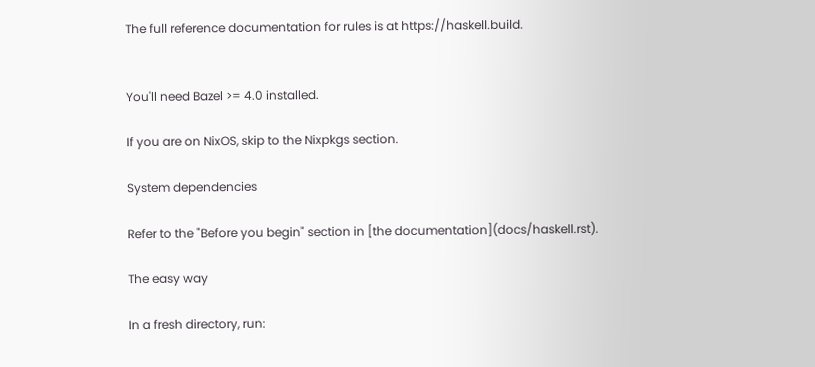The full reference documentation for rules is at https://haskell.build.


You'll need Bazel >= 4.0 installed.

If you are on NixOS, skip to the Nixpkgs section.

System dependencies

Refer to the "Before you begin" section in [the documentation](docs/haskell.rst).

The easy way

In a fresh directory, run: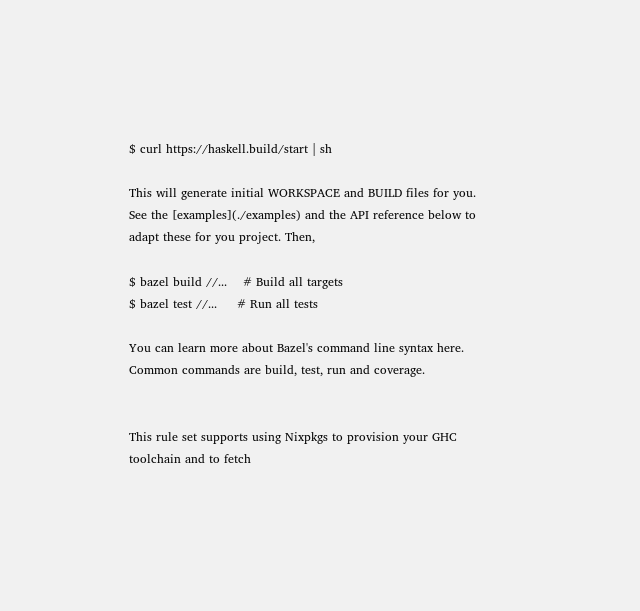$ curl https://haskell.build/start | sh

This will generate initial WORKSPACE and BUILD files for you. See the [examples](./examples) and the API reference below to adapt these for you project. Then,

$ bazel build //...    # Build all targets
$ bazel test //...     # Run all tests

You can learn more about Bazel's command line syntax here. Common commands are build, test, run and coverage.


This rule set supports using Nixpkgs to provision your GHC toolchain and to fetch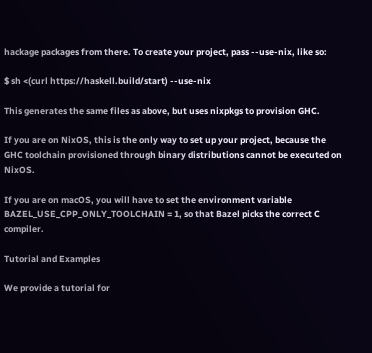hackage packages from there. To create your project, pass --use-nix, like so:

$ sh <(curl https://haskell.build/start) --use-nix

This generates the same files as above, but uses nixpkgs to provision GHC.

If you are on NixOS, this is the only way to set up your project, because the GHC toolchain provisioned through binary distributions cannot be executed on NixOS.

If you are on macOS, you will have to set the environment variable BAZEL_USE_CPP_ONLY_TOOLCHAIN = 1, so that Bazel picks the correct C compiler.

Tutorial and Examples

We provide a tutorial for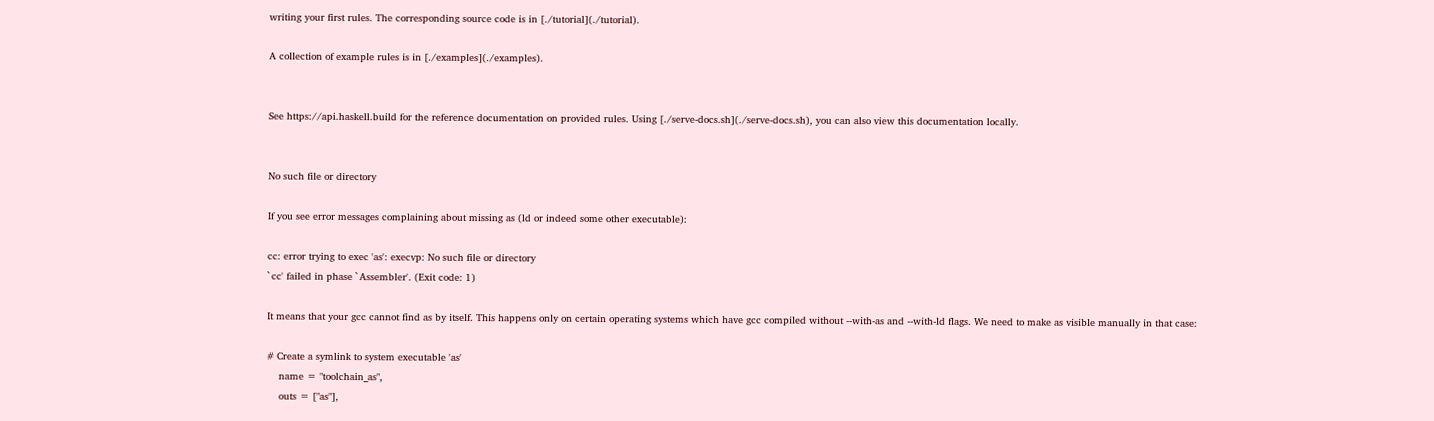writing your first rules. The corresponding source code is in [./tutorial](./tutorial).

A collection of example rules is in [./examples](./examples).


See https://api.haskell.build for the reference documentation on provided rules. Using [./serve-docs.sh](./serve-docs.sh), you can also view this documentation locally.


No such file or directory

If you see error messages complaining about missing as (ld or indeed some other executable):

cc: error trying to exec 'as': execvp: No such file or directory
`cc' failed in phase `Assembler'. (Exit code: 1)

It means that your gcc cannot find as by itself. This happens only on certain operating systems which have gcc compiled without --with-as and --with-ld flags. We need to make as visible manually in that case:

# Create a symlink to system executable 'as'
    name = "toolchain_as",
    outs = ["as"],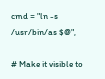cmd = "ln -s /usr/bin/as $@",

# Make it visible to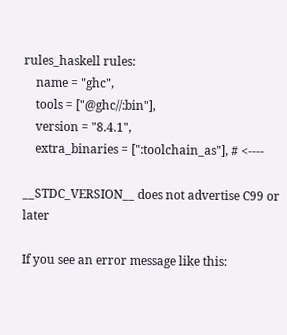rules_haskell rules:
    name = "ghc",
    tools = ["@ghc//:bin"],
    version = "8.4.1",
    extra_binaries = [":toolchain_as"], # <----

__STDC_VERSION__ does not advertise C99 or later

If you see an error message like this: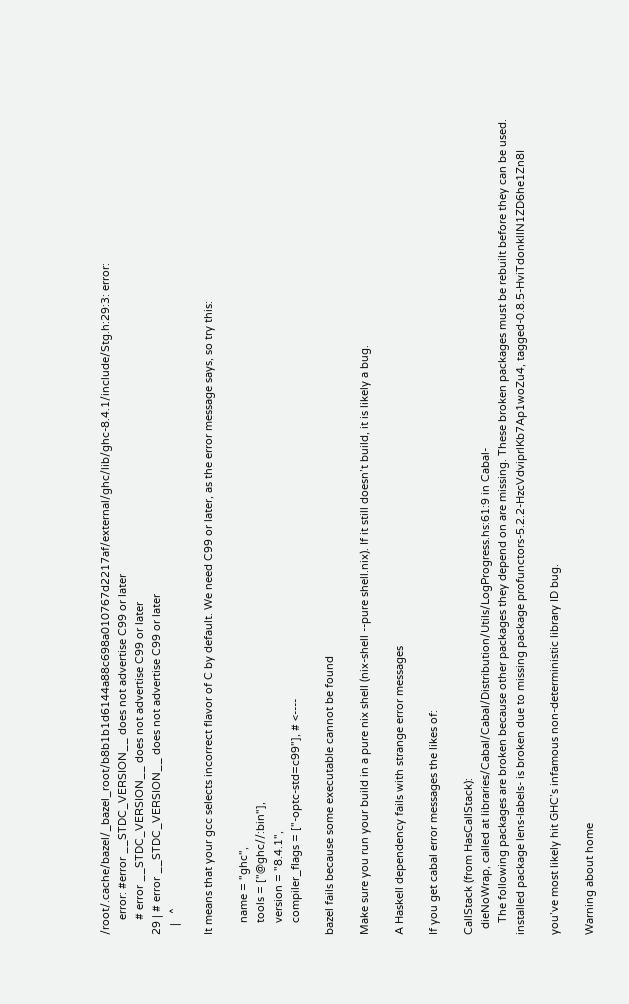/root/.cache/bazel/_bazel_root/b8b1b1d6144a88c698a010767d2217af/external/ghc/lib/ghc-8.4.1/include/Stg.h:29:3: error:
     error: #error __STDC_VERSION__ does not advertise C99 or later
     # error __STDC_VERSION__ does not advertise C99 or later
29 | # error __STDC_VERSION__ does not advertise C99 or later
   |   ^

It means that your gcc selects incorrect flavor of C by default. We need C99 or later, as the error message says, so try this:

    name = "ghc",
    tools = ["@ghc//:bin"],
    version = "8.4.1",
    compiler_flags = ["-optc-std=c99"], # <----

bazel fails because some executable cannot be found

Make sure you run your build in a pure nix shell (nix-shell --pure shell.nix). If it still doesn’t build, it is likely a bug.

A Haskell dependency fails with strange error messages

If you get cabal error messages the likes of:

CallStack (from HasCallStack):
  dieNoWrap, called at libraries/Cabal/Cabal/Distribution/Utils/LogProgress.hs:61:9 in Cabal-
    The following packages are broken because other packages they depend on are missing. These broken packages must be rebuilt before they can be used.
installed package lens-labels- is broken due to missing package profunctors-5.2.2-HzcVdviprlKb7Ap1woZu4, tagged-0.8.5-HviTdonkllN1ZD6he1Zn8I

you’ve most likely hit GHC’s infamous non-deterministic library ID bug.

Warning about home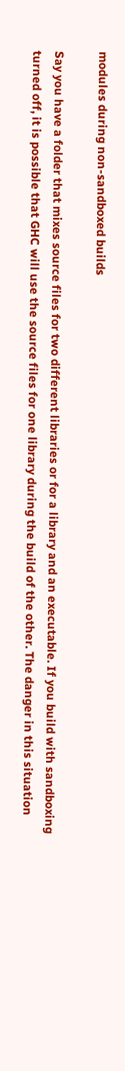modules during non-sandboxed builds

Say you have a folder that mixes source files for two different libraries or for a library and an executable. If you build with sandboxing turned off, it is possible that GHC will use the source files for one library during the build of the other. The danger in this situation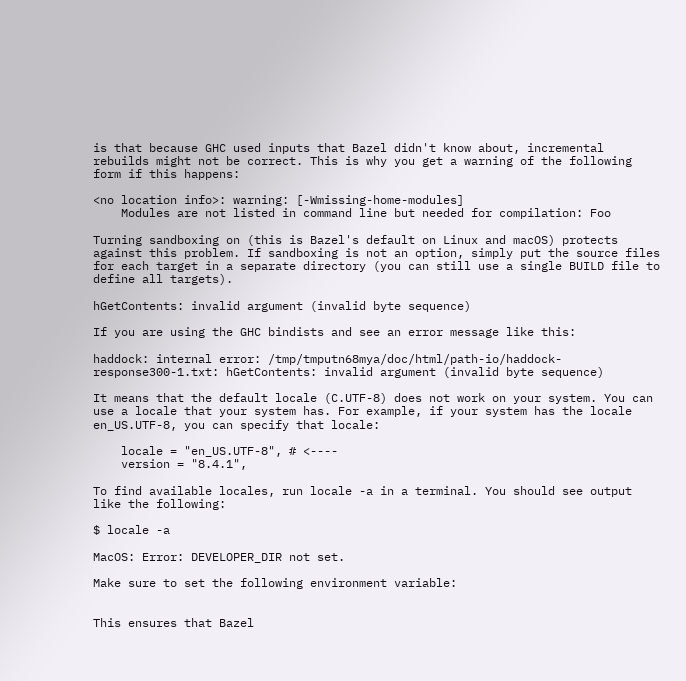is that because GHC used inputs that Bazel didn't know about, incremental rebuilds might not be correct. This is why you get a warning of the following form if this happens:

<no location info>: warning: [-Wmissing-home-modules]
    Modules are not listed in command line but needed for compilation: Foo

Turning sandboxing on (this is Bazel's default on Linux and macOS) protects against this problem. If sandboxing is not an option, simply put the source files for each target in a separate directory (you can still use a single BUILD file to define all targets).

hGetContents: invalid argument (invalid byte sequence)

If you are using the GHC bindists and see an error message like this:

haddock: internal error: /tmp/tmputn68mya/doc/html/path-io/haddock-response300-1.txt: hGetContents: invalid argument (invalid byte sequence)

It means that the default locale (C.UTF-8) does not work on your system. You can use a locale that your system has. For example, if your system has the locale en_US.UTF-8, you can specify that locale:

    locale = "en_US.UTF-8", # <----
    version = "8.4.1",

To find available locales, run locale -a in a terminal. You should see output like the following:

$ locale -a

MacOS: Error: DEVELOPER_DIR not set.

Make sure to set the following environment variable:


This ensures that Bazel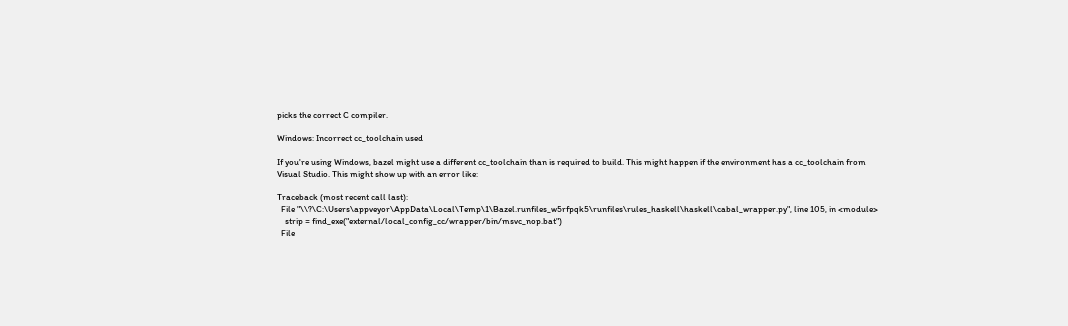picks the correct C compiler.

Windows: Incorrect cc_toolchain used

If you're using Windows, bazel might use a different cc_toolchain than is required to build. This might happen if the environment has a cc_toolchain from Visual Studio. This might show up with an error like:

Traceback (most recent call last):
  File "\\?\C:\Users\appveyor\AppData\Local\Temp\1\Bazel.runfiles_w5rfpqk5\runfiles\rules_haskell\haskell\cabal_wrapper.py", line 105, in <module>
    strip = find_exe("external/local_config_cc/wrapper/bin/msvc_nop.bat")
  File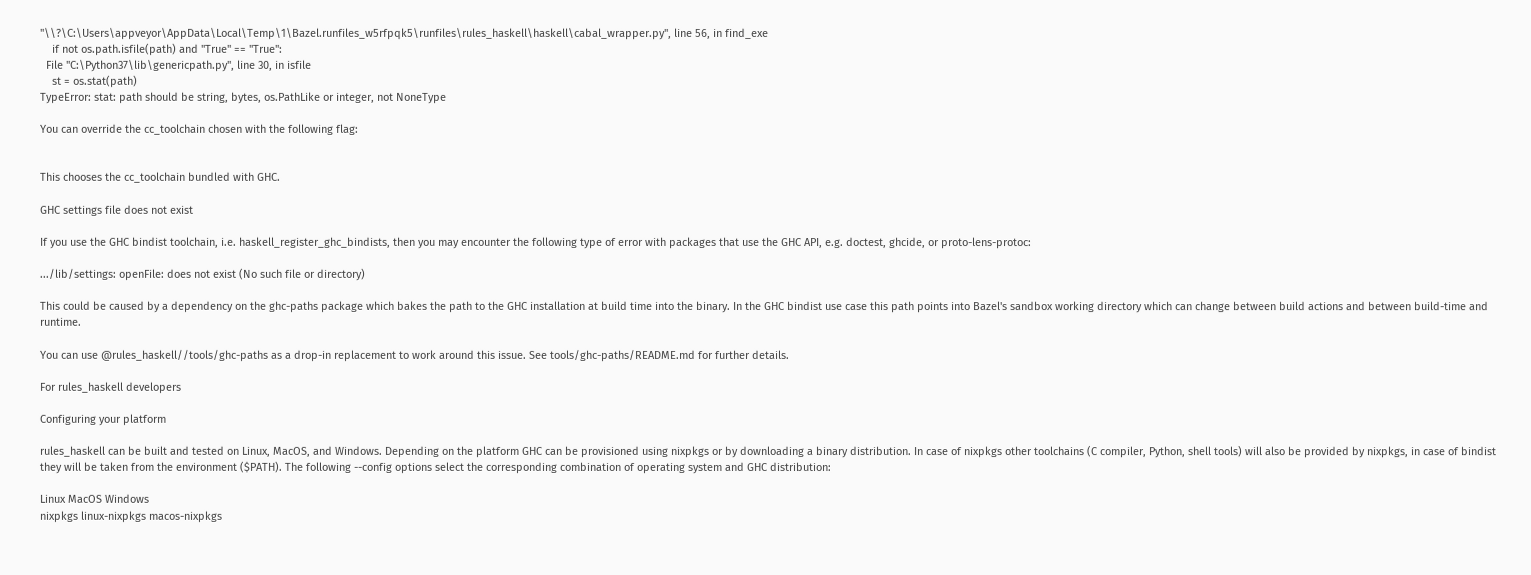"\\?\C:\Users\appveyor\AppData\Local\Temp\1\Bazel.runfiles_w5rfpqk5\runfiles\rules_haskell\haskell\cabal_wrapper.py", line 56, in find_exe
    if not os.path.isfile(path) and "True" == "True":
  File "C:\Python37\lib\genericpath.py", line 30, in isfile
    st = os.stat(path)
TypeError: stat: path should be string, bytes, os.PathLike or integer, not NoneType

You can override the cc_toolchain chosen with the following flag:


This chooses the cc_toolchain bundled with GHC.

GHC settings file does not exist

If you use the GHC bindist toolchain, i.e. haskell_register_ghc_bindists, then you may encounter the following type of error with packages that use the GHC API, e.g. doctest, ghcide, or proto-lens-protoc:

.../lib/settings: openFile: does not exist (No such file or directory)

This could be caused by a dependency on the ghc-paths package which bakes the path to the GHC installation at build time into the binary. In the GHC bindist use case this path points into Bazel's sandbox working directory which can change between build actions and between build-time and runtime.

You can use @rules_haskell//tools/ghc-paths as a drop-in replacement to work around this issue. See tools/ghc-paths/README.md for further details.

For rules_haskell developers

Configuring your platform

rules_haskell can be built and tested on Linux, MacOS, and Windows. Depending on the platform GHC can be provisioned using nixpkgs or by downloading a binary distribution. In case of nixpkgs other toolchains (C compiler, Python, shell tools) will also be provided by nixpkgs, in case of bindist they will be taken from the environment ($PATH). The following --config options select the corresponding combination of operating system and GHC distribution:

Linux MacOS Windows
nixpkgs linux-nixpkgs macos-nixpkgs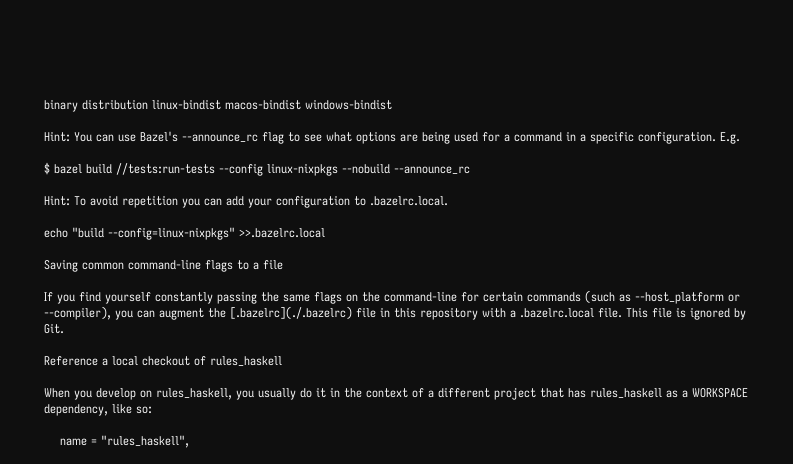binary distribution linux-bindist macos-bindist windows-bindist

Hint: You can use Bazel's --announce_rc flag to see what options are being used for a command in a specific configuration. E.g.

$ bazel build //tests:run-tests --config linux-nixpkgs --nobuild --announce_rc

Hint: To avoid repetition you can add your configuration to .bazelrc.local.

echo "build --config=linux-nixpkgs" >>.bazelrc.local

Saving common command-line flags to a file

If you find yourself constantly passing the same flags on the command-line for certain commands (such as --host_platform or --compiler), you can augment the [.bazelrc](./.bazelrc) file in this repository with a .bazelrc.local file. This file is ignored by Git.

Reference a local checkout of rules_haskell

When you develop on rules_haskell, you usually do it in the context of a different project that has rules_haskell as a WORKSPACE dependency, like so:

    name = "rules_haskell",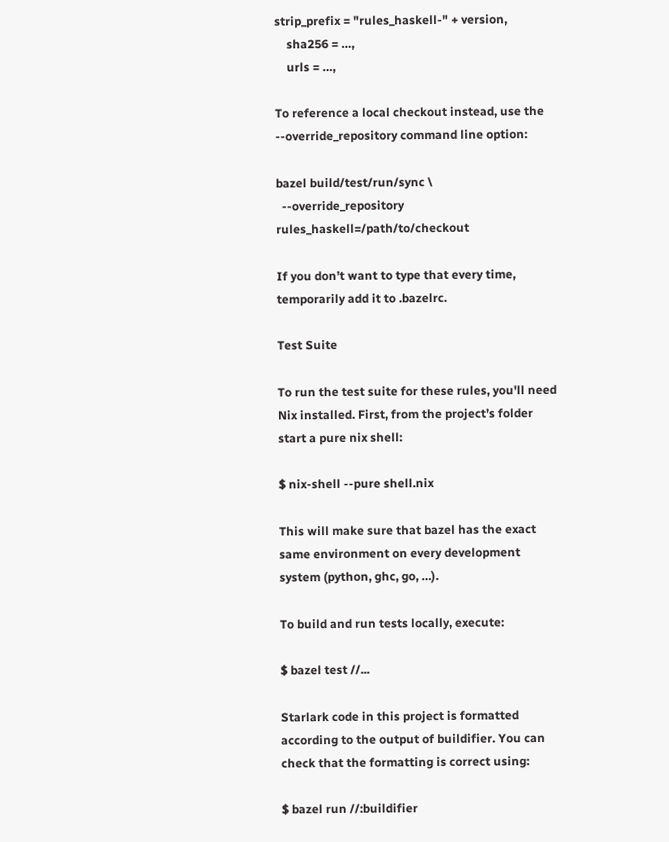strip_prefix = "rules_haskell-" + version,
    sha256 = …,
    urls = …,

To reference a local checkout instead, use the --override_repository command line option:

bazel build/test/run/sync \
  --override_repository rules_haskell=/path/to/checkout

If you don’t want to type that every time, temporarily add it to .bazelrc.

Test Suite

To run the test suite for these rules, you'll need Nix installed. First, from the project’s folder start a pure nix shell:

$ nix-shell --pure shell.nix

This will make sure that bazel has the exact same environment on every development system (python, ghc, go, …).

To build and run tests locally, execute:

$ bazel test //...

Starlark code in this project is formatted according to the output of buildifier. You can check that the formatting is correct using:

$ bazel run //:buildifier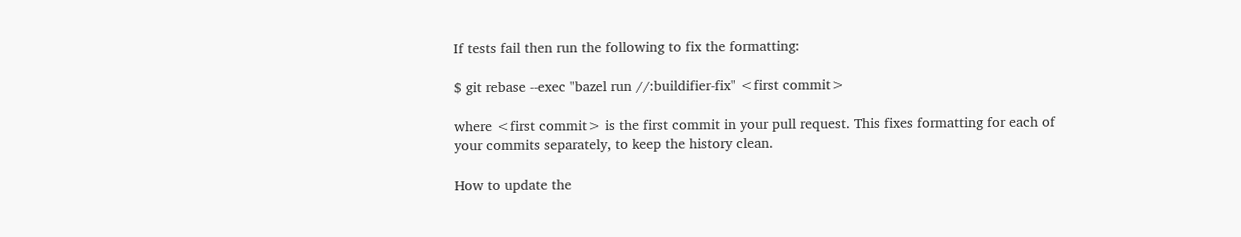If tests fail then run the following to fix the formatting:

$ git rebase --exec "bazel run //:buildifier-fix" <first commit>

where <first commit> is the first commit in your pull request. This fixes formatting for each of your commits separately, to keep the history clean.

How to update the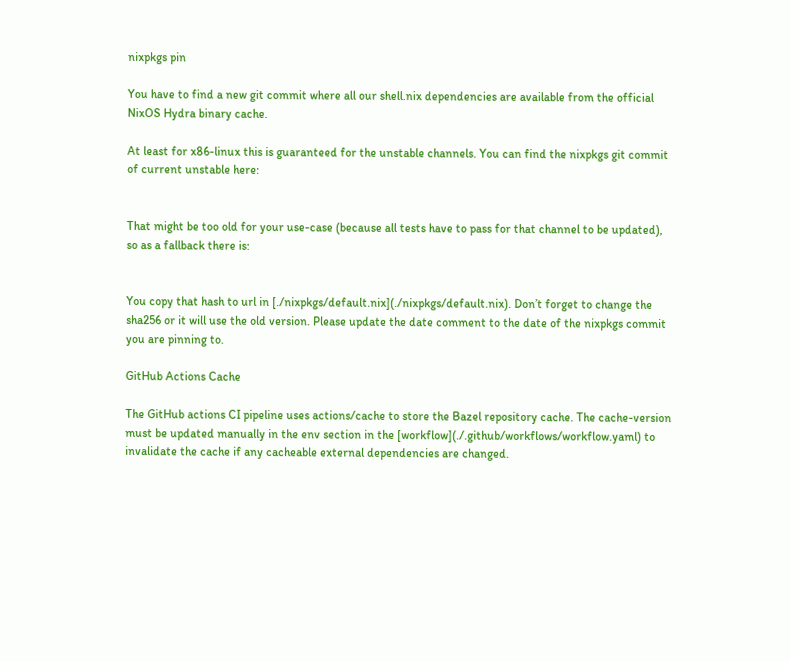nixpkgs pin

You have to find a new git commit where all our shell.nix dependencies are available from the official NixOS Hydra binary cache.

At least for x86-linux this is guaranteed for the unstable channels. You can find the nixpkgs git commit of current unstable here:


That might be too old for your use-case (because all tests have to pass for that channel to be updated), so as a fallback there is:


You copy that hash to url in [./nixpkgs/default.nix](./nixpkgs/default.nix). Don’t forget to change the sha256 or it will use the old version. Please update the date comment to the date of the nixpkgs commit you are pinning to.

GitHub Actions Cache

The GitHub actions CI pipeline uses actions/cache to store the Bazel repository cache. The cache-version must be updated manually in the env section in the [workflow](./.github/workflows/workflow.yaml) to invalidate the cache if any cacheable external dependencies are changed.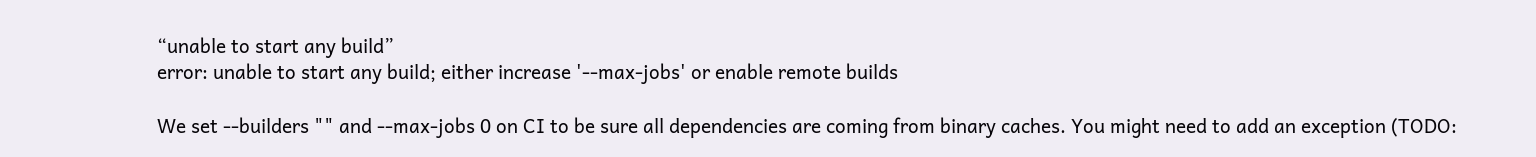“unable to start any build”
error: unable to start any build; either increase '--max-jobs' or enable remote builds

We set --builders "" and --max-jobs 0 on CI to be sure all dependencies are coming from binary caches. You might need to add an exception (TODO: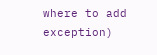where to add exception)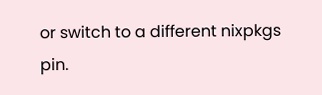or switch to a different nixpkgs pin.